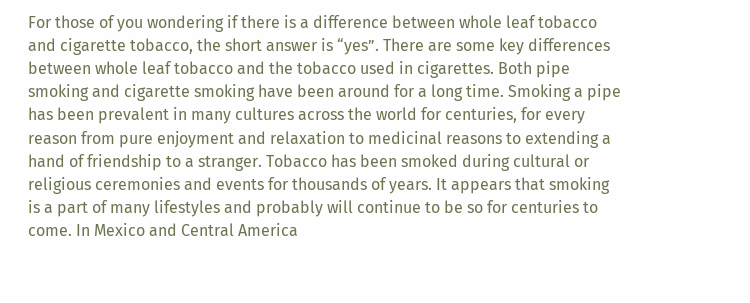For those of you wondering if there is a difference between whole leaf tobacco and cigarette tobacco, the short answer is “yes”. There are some key differences between whole leaf tobacco and the tobacco used in cigarettes. Both pipe smoking and cigarette smoking have been around for a long time. Smoking a pipe has been prevalent in many cultures across the world for centuries, for every reason from pure enjoyment and relaxation to medicinal reasons to extending a hand of friendship to a stranger. Tobacco has been smoked during cultural or religious ceremonies and events for thousands of years. It appears that smoking is a part of many lifestyles and probably will continue to be so for centuries to come. In Mexico and Central America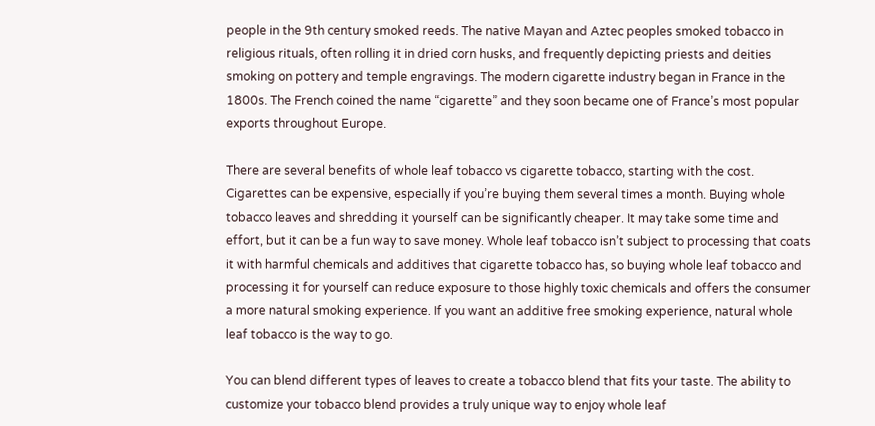people in the 9th century smoked reeds. The native Mayan and Aztec peoples smoked tobacco in religious rituals, often rolling it in dried corn husks, and frequently depicting priests and deities smoking on pottery and temple engravings. The modern cigarette industry began in France in the 1800s. The French coined the name “cigarette” and they soon became one of France’s most popular exports throughout Europe.

There are several benefits of whole leaf tobacco vs cigarette tobacco, starting with the cost. Cigarettes can be expensive, especially if you’re buying them several times a month. Buying whole tobacco leaves and shredding it yourself can be significantly cheaper. It may take some time and effort, but it can be a fun way to save money. Whole leaf tobacco isn’t subject to processing that coats it with harmful chemicals and additives that cigarette tobacco has, so buying whole leaf tobacco and processing it for yourself can reduce exposure to those highly toxic chemicals and offers the consumer a more natural smoking experience. If you want an additive free smoking experience, natural whole leaf tobacco is the way to go.

You can blend different types of leaves to create a tobacco blend that fits your taste. The ability to customize your tobacco blend provides a truly unique way to enjoy whole leaf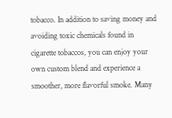tobacco. In addition to saving money and avoiding toxic chemicals found in cigarette tobaccos, you can enjoy your own custom blend and experience a smoother, more flavorful smoke. Many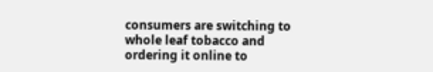consumers are switching to whole leaf tobacco and ordering it online to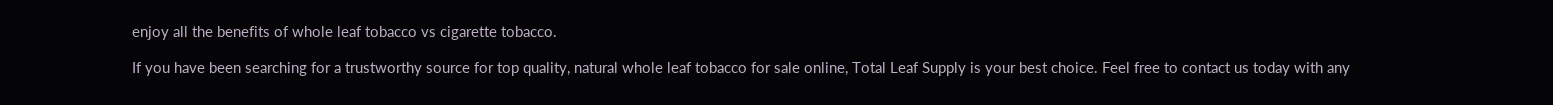enjoy all the benefits of whole leaf tobacco vs cigarette tobacco.

If you have been searching for a trustworthy source for top quality, natural whole leaf tobacco for sale online, Total Leaf Supply is your best choice. Feel free to contact us today with any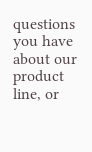questions you have about our product line, or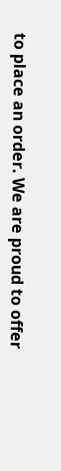to place an order. We are proud to offer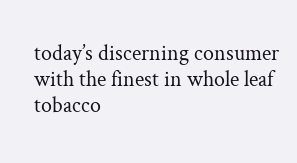today’s discerning consumer with the finest in whole leaf tobacco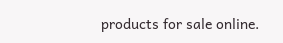products for sale online.